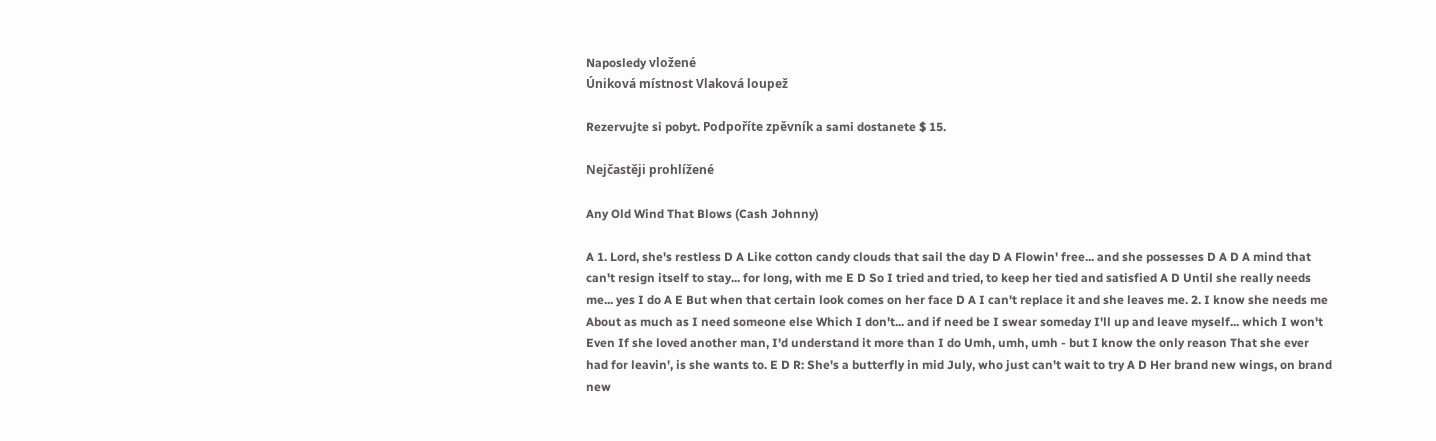Naposledy vložené
Úniková místnost Vlaková loupež

Rezervujte si pobyt. Podpoříte zpěvník a sami dostanete $ 15.

Nejčastěji prohlížené

Any Old Wind That Blows (Cash Johnny)

A 1. Lord, she's restless D A Like cotton candy clouds that sail the day D A Flowin' free... and she possesses D A D A mind that can't resign itself to stay... for long, with me E D So I tried and tried, to keep her tied and satisfied A D Until she really needs me... yes I do A E But when that certain look comes on her face D A I can't replace it and she leaves me. 2. I know she needs me About as much as I need someone else Which I don't... and if need be I swear someday I'll up and leave myself... which I won't Even If she loved another man, I'd understand it more than I do Umh, umh, umh - but I know the only reason That she ever had for leavin', is she wants to. E D R: She's a butterfly in mid July, who just can't wait to try A D Her brand new wings, on brand new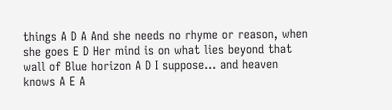things A D A And she needs no rhyme or reason, when she goes E D Her mind is on what lies beyond that wall of Blue horizon A D I suppose... and heaven knows A E A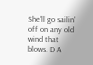She'll go sailin' off on any old wind that blows. D A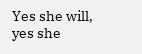Yes she will, yes she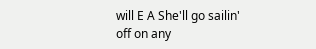will E A She'll go sailin' off on any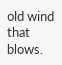old wind that blows.